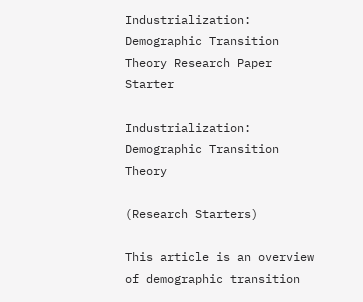Industrialization: Demographic Transition Theory Research Paper Starter

Industrialization: Demographic Transition Theory

(Research Starters)

This article is an overview of demographic transition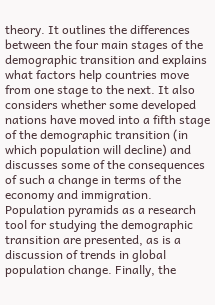theory. It outlines the differences between the four main stages of the demographic transition and explains what factors help countries move from one stage to the next. It also considers whether some developed nations have moved into a fifth stage of the demographic transition (in which population will decline) and discusses some of the consequences of such a change in terms of the economy and immigration. Population pyramids as a research tool for studying the demographic transition are presented, as is a discussion of trends in global population change. Finally, the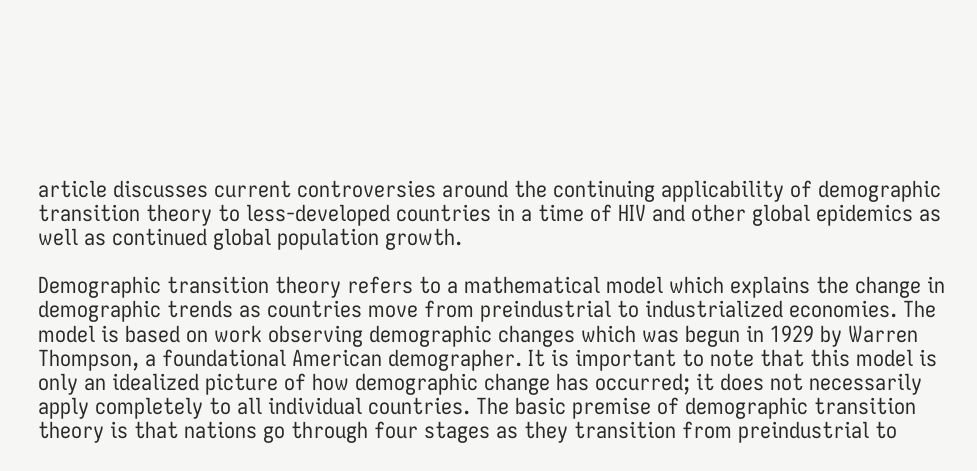article discusses current controversies around the continuing applicability of demographic transition theory to less-developed countries in a time of HIV and other global epidemics as well as continued global population growth.

Demographic transition theory refers to a mathematical model which explains the change in demographic trends as countries move from preindustrial to industrialized economies. The model is based on work observing demographic changes which was begun in 1929 by Warren Thompson, a foundational American demographer. It is important to note that this model is only an idealized picture of how demographic change has occurred; it does not necessarily apply completely to all individual countries. The basic premise of demographic transition theory is that nations go through four stages as they transition from preindustrial to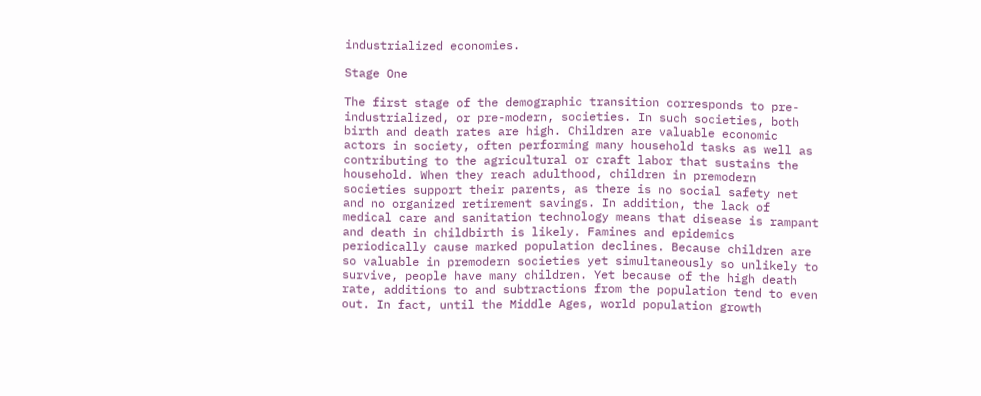industrialized economies.

Stage One

The first stage of the demographic transition corresponds to pre-industrialized, or pre-modern, societies. In such societies, both birth and death rates are high. Children are valuable economic actors in society, often performing many household tasks as well as contributing to the agricultural or craft labor that sustains the household. When they reach adulthood, children in premodern societies support their parents, as there is no social safety net and no organized retirement savings. In addition, the lack of medical care and sanitation technology means that disease is rampant and death in childbirth is likely. Famines and epidemics periodically cause marked population declines. Because children are so valuable in premodern societies yet simultaneously so unlikely to survive, people have many children. Yet because of the high death rate, additions to and subtractions from the population tend to even out. In fact, until the Middle Ages, world population growth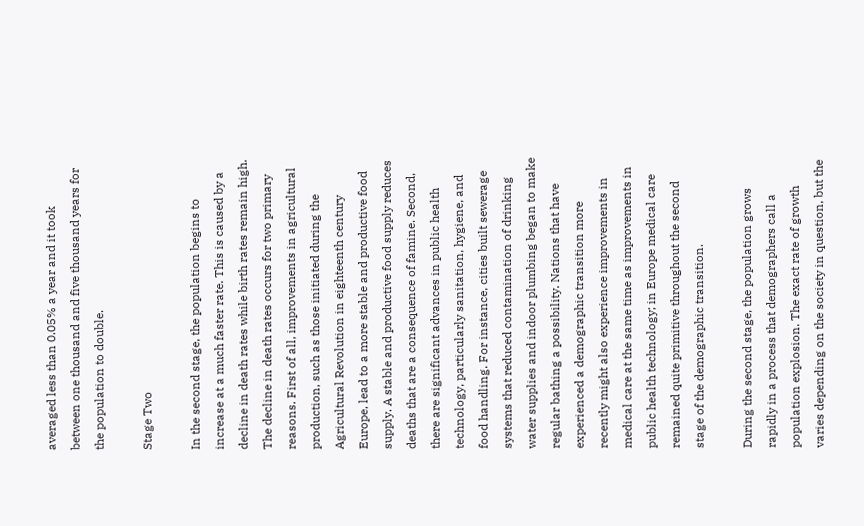averaged less than 0.05% a year and it took between one thousand and five thousand years for the population to double.

Stage Two

In the second stage, the population begins to increase at a much faster rate. This is caused by a decline in death rates while birth rates remain high. The decline in death rates occurs for two primary reasons. First of all, improvements in agricultural production, such as those initiated during the Agricultural Revolution in eighteenth century Europe, lead to a more stable and productive food supply. A stable and productive food supply reduces deaths that are a consequence of famine. Second, there are significant advances in public health technology, particularly sanitation, hygiene, and food handling. For instance, cities built sewerage systems that reduced contamination of drinking water supplies and indoor plumbing began to make regular bathing a possibility. Nations that have experienced a demographic transition more recently might also experience improvements in medical care at the same time as improvements in public health technology; in Europe medical care remained quite primitive throughout the second stage of the demographic transition.

During the second stage, the population grows rapidly in a process that demographers call a population explosion. The exact rate of growth varies depending on the society in question, but the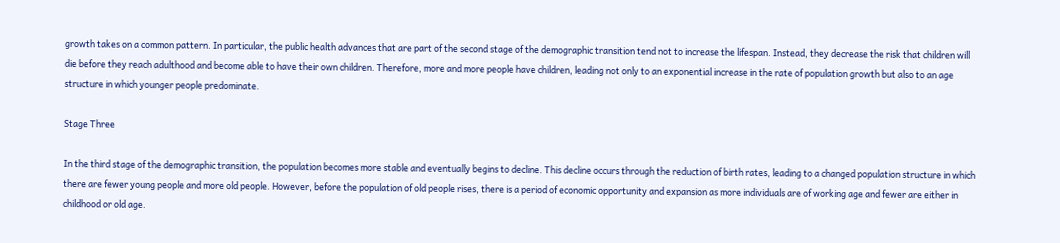growth takes on a common pattern. In particular, the public health advances that are part of the second stage of the demographic transition tend not to increase the lifespan. Instead, they decrease the risk that children will die before they reach adulthood and become able to have their own children. Therefore, more and more people have children, leading not only to an exponential increase in the rate of population growth but also to an age structure in which younger people predominate.

Stage Three

In the third stage of the demographic transition, the population becomes more stable and eventually begins to decline. This decline occurs through the reduction of birth rates, leading to a changed population structure in which there are fewer young people and more old people. However, before the population of old people rises, there is a period of economic opportunity and expansion as more individuals are of working age and fewer are either in childhood or old age.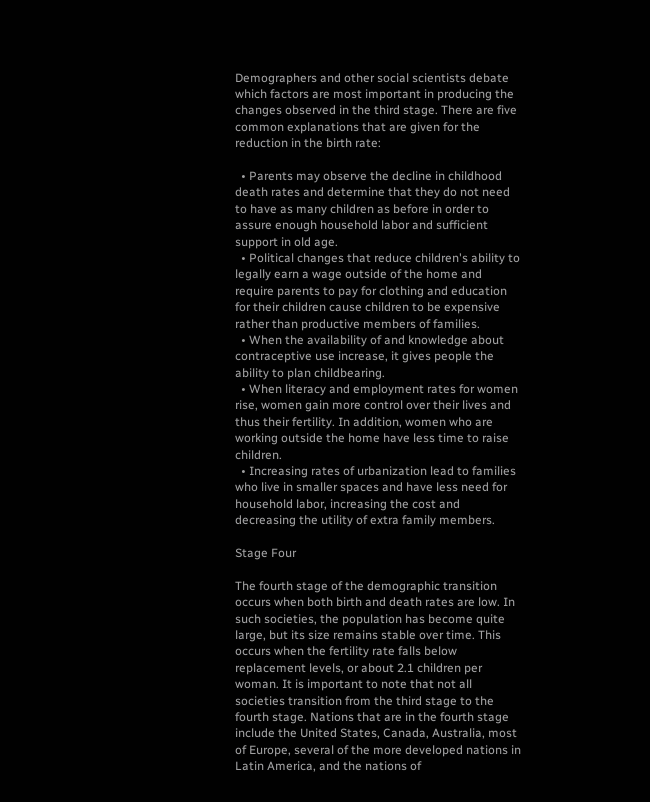Demographers and other social scientists debate which factors are most important in producing the changes observed in the third stage. There are five common explanations that are given for the reduction in the birth rate:

  • Parents may observe the decline in childhood death rates and determine that they do not need to have as many children as before in order to assure enough household labor and sufficient support in old age.
  • Political changes that reduce children's ability to legally earn a wage outside of the home and require parents to pay for clothing and education for their children cause children to be expensive rather than productive members of families.
  • When the availability of and knowledge about contraceptive use increase, it gives people the ability to plan childbearing.
  • When literacy and employment rates for women rise, women gain more control over their lives and thus their fertility. In addition, women who are working outside the home have less time to raise children.
  • Increasing rates of urbanization lead to families who live in smaller spaces and have less need for household labor, increasing the cost and decreasing the utility of extra family members.

Stage Four

The fourth stage of the demographic transition occurs when both birth and death rates are low. In such societies, the population has become quite large, but its size remains stable over time. This occurs when the fertility rate falls below replacement levels, or about 2.1 children per woman. It is important to note that not all societies transition from the third stage to the fourth stage. Nations that are in the fourth stage include the United States, Canada, Australia, most of Europe, several of the more developed nations in Latin America, and the nations of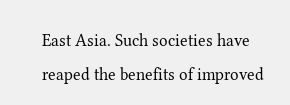East Asia. Such societies have reaped the benefits of improved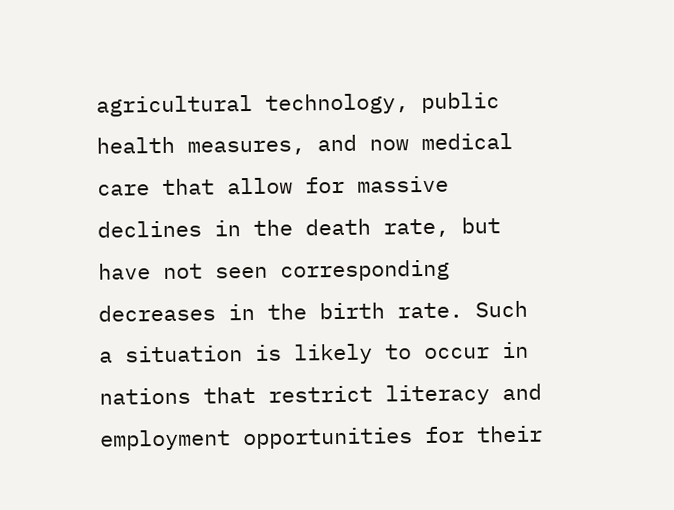agricultural technology, public health measures, and now medical care that allow for massive declines in the death rate, but have not seen corresponding decreases in the birth rate. Such a situation is likely to occur in nations that restrict literacy and employment opportunities for their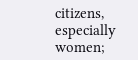citizens, especially women;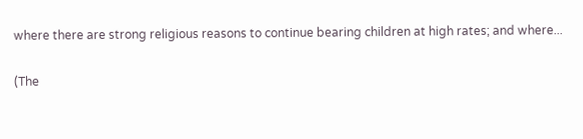where there are strong religious reasons to continue bearing children at high rates; and where...

(The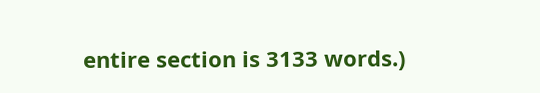entire section is 3133 words.)